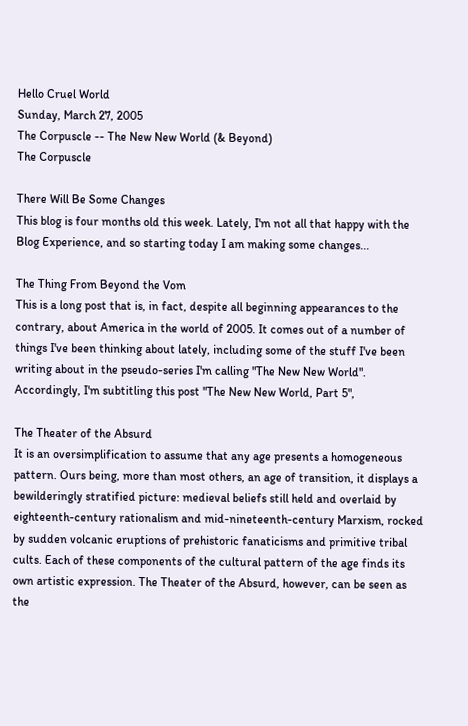Hello Cruel World
Sunday, March 27, 2005
The Corpuscle -- The New New World (& Beyond)
The Corpuscle

There Will Be Some Changes
This blog is four months old this week. Lately, I'm not all that happy with the Blog Experience, and so starting today I am making some changes...

The Thing From Beyond the Vom
This is a long post that is, in fact, despite all beginning appearances to the contrary, about America in the world of 2005. It comes out of a number of things I've been thinking about lately, including some of the stuff I've been writing about in the pseudo-series I'm calling "The New New World". Accordingly, I'm subtitling this post "The New New World, Part 5",

The Theater of the Absurd
It is an oversimplification to assume that any age presents a homogeneous pattern. Ours being, more than most others, an age of transition, it displays a bewilderingly stratified picture: medieval beliefs still held and overlaid by eighteenth-century rationalism and mid-nineteenth-century Marxism, rocked by sudden volcanic eruptions of prehistoric fanaticisms and primitive tribal cults. Each of these components of the cultural pattern of the age finds its own artistic expression. The Theater of the Absurd, however, can be seen as the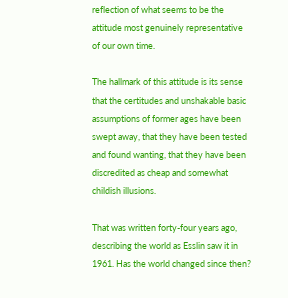reflection of what seems to be the attitude most genuinely representative of our own time.

The hallmark of this attitude is its sense that the certitudes and unshakable basic assumptions of former ages have been swept away, that they have been tested and found wanting, that they have been discredited as cheap and somewhat childish illusions.

That was written forty-four years ago, describing the world as Esslin saw it in 1961. Has the world changed since then?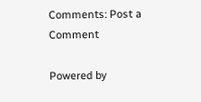Comments: Post a Comment

Powered by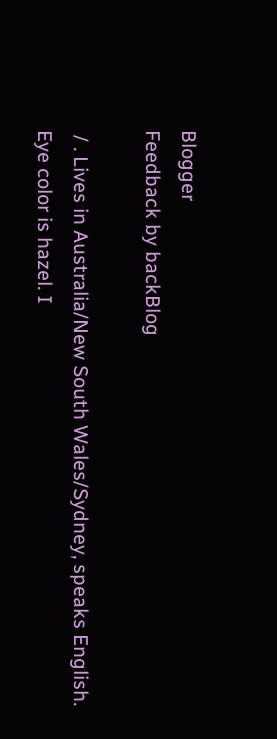Blogger
Feedback by backBlog

 / . Lives in Australia/New South Wales/Sydney, speaks English. Eye color is hazel. I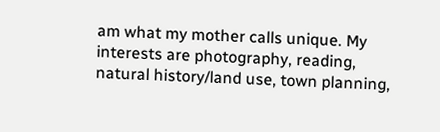am what my mother calls unique. My interests are photography, reading, natural history/land use, town planning,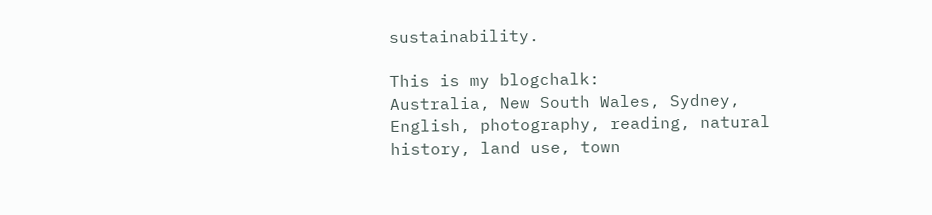sustainability.

This is my blogchalk:
Australia, New South Wales, Sydney, English, photography, reading, natural history, land use, town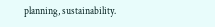planning, sustainability.